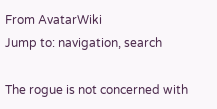From AvatarWiki
Jump to: navigation, search

The rogue is not concerned with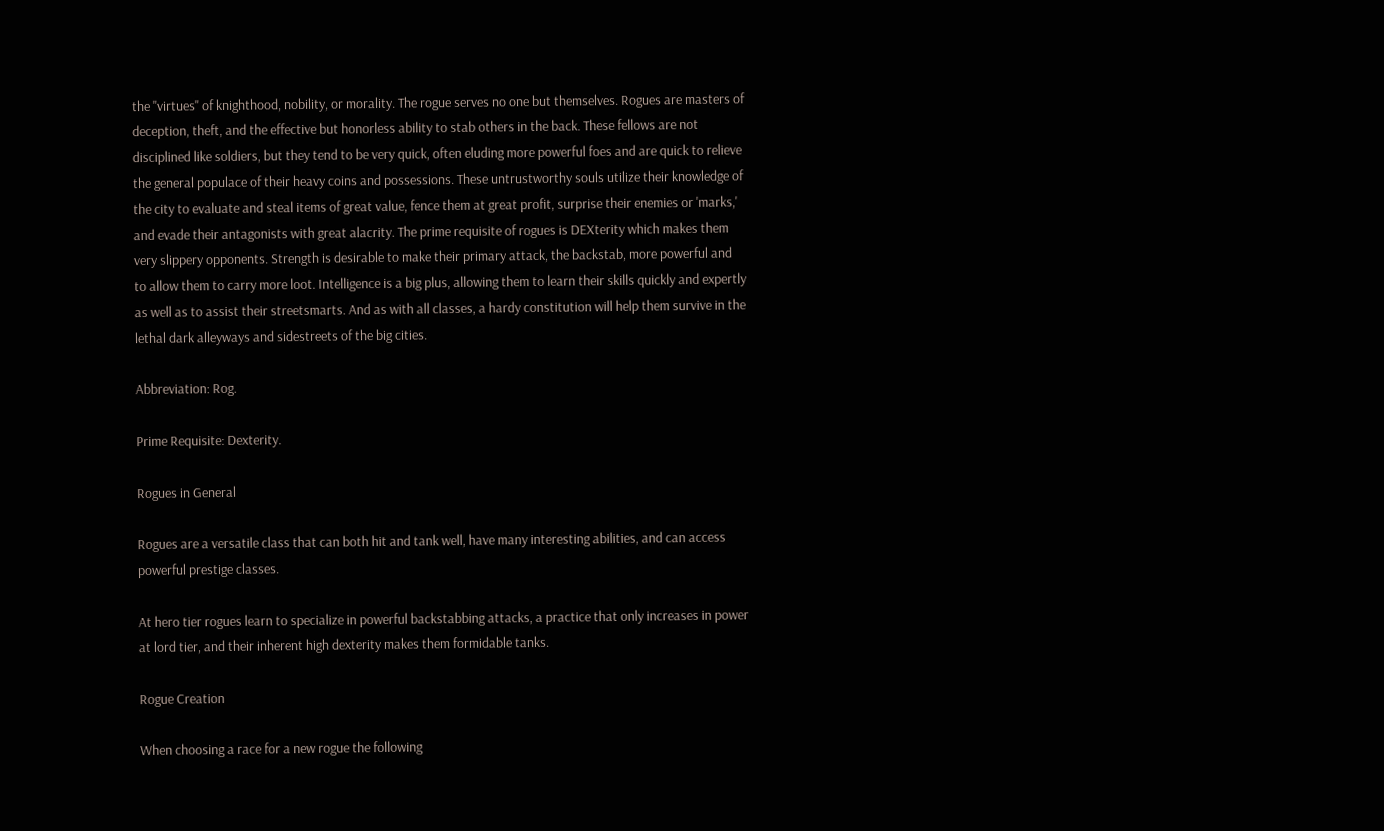the "virtues" of knighthood, nobility, or morality. The rogue serves no one but themselves. Rogues are masters of deception, theft, and the effective but honorless ability to stab others in the back. These fellows are not disciplined like soldiers, but they tend to be very quick, often eluding more powerful foes and are quick to relieve the general populace of their heavy coins and possessions. These untrustworthy souls utilize their knowledge of the city to evaluate and steal items of great value, fence them at great profit, surprise their enemies or 'marks,' and evade their antagonists with great alacrity. The prime requisite of rogues is DEXterity which makes them very slippery opponents. Strength is desirable to make their primary attack, the backstab, more powerful and to allow them to carry more loot. Intelligence is a big plus, allowing them to learn their skills quickly and expertly as well as to assist their streetsmarts. And as with all classes, a hardy constitution will help them survive in the lethal dark alleyways and sidestreets of the big cities.

Abbreviation: Rog.

Prime Requisite: Dexterity.

Rogues in General

Rogues are a versatile class that can both hit and tank well, have many interesting abilities, and can access powerful prestige classes.

At hero tier rogues learn to specialize in powerful backstabbing attacks, a practice that only increases in power at lord tier, and their inherent high dexterity makes them formidable tanks.

Rogue Creation

When choosing a race for a new rogue the following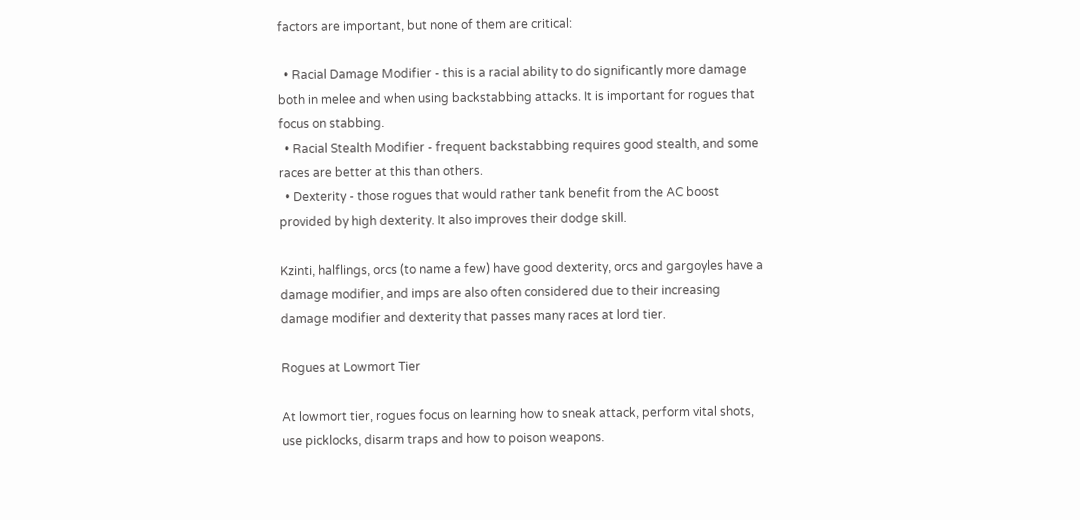factors are important, but none of them are critical:

  • Racial Damage Modifier - this is a racial ability to do significantly more damage both in melee and when using backstabbing attacks. It is important for rogues that focus on stabbing.
  • Racial Stealth Modifier - frequent backstabbing requires good stealth, and some races are better at this than others.
  • Dexterity - those rogues that would rather tank benefit from the AC boost provided by high dexterity. It also improves their dodge skill.

Kzinti, halflings, orcs (to name a few) have good dexterity, orcs and gargoyles have a damage modifier, and imps are also often considered due to their increasing damage modifier and dexterity that passes many races at lord tier.

Rogues at Lowmort Tier

At lowmort tier, rogues focus on learning how to sneak attack, perform vital shots, use picklocks, disarm traps and how to poison weapons.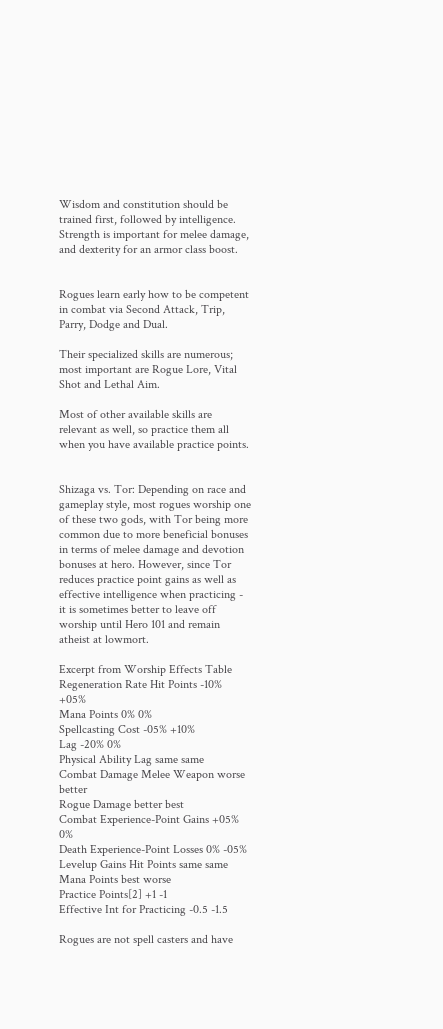Wisdom and constitution should be trained first, followed by intelligence. Strength is important for melee damage, and dexterity for an armor class boost.


Rogues learn early how to be competent in combat via Second Attack, Trip, Parry, Dodge and Dual.

Their specialized skills are numerous; most important are Rogue Lore, Vital Shot and Lethal Aim.

Most of other available skills are relevant as well, so practice them all when you have available practice points.


Shizaga vs. Tor: Depending on race and gameplay style, most rogues worship one of these two gods, with Tor being more common due to more beneficial bonuses in terms of melee damage and devotion bonuses at hero. However, since Tor reduces practice point gains as well as effective intelligence when practicing - it is sometimes better to leave off worship until Hero 101 and remain atheist at lowmort.

Excerpt from Worship Effects Table
Regeneration Rate Hit Points -10% +05%
Mana Points 0% 0%
Spellcasting Cost -05% +10%
Lag -20% 0%
Physical Ability Lag same same
Combat Damage Melee Weapon worse better
Rogue Damage better best
Combat Experience-Point Gains +05% 0%
Death Experience-Point Losses 0% -05%
Levelup Gains Hit Points same same
Mana Points best worse
Practice Points[2] +1 -1
Effective Int for Practicing -0.5 -1.5

Rogues are not spell casters and have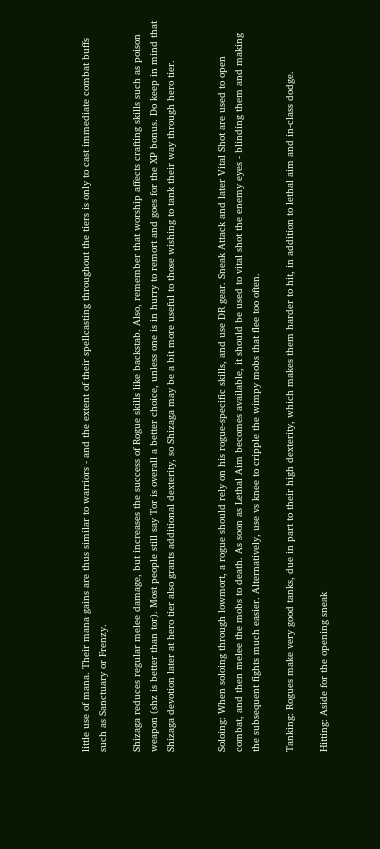little use of mana. Their mana gains are thus similar to warriors - and the extent of their spellcasting throughout the tiers is only to cast immediate combat buffs such as Sanctuary or Frenzy.

Shizaga reduces regular melee damage, but increases the success of Rogue skills like backstab. Also, remember that worship affects crafting skills such as poison weapon (shz is better than tor). Most people still say Tor is overall a better choice, unless one is in hurry to remort and goes for the XP bonus. Do keep in mind that Shizaga devotion later at hero tier also grants additional dexterity, so Shizaga may be a bit more useful to those wishing to tank their way through hero tier.


Soloing: When soloing through lowmort, a rogue should rely on his rogue-specific skills, and use DR gear. Sneak Attack and later Vital Shot are used to open combat, and then melee the mobs to death. As soon as Lethal Aim becomes available, it should be used to vital shot the enemy eyes - blinding them and making the subsequent fights much easier. Alternatively, use vs knee to cripple the wimpy mobs that flee too often.

Tanking: Rogues make very good tanks, due in part to their high dexterity, which makes them harder to hit, in addition to lethal aim and in-class dodge.

Hitting: Aside for the opening sneak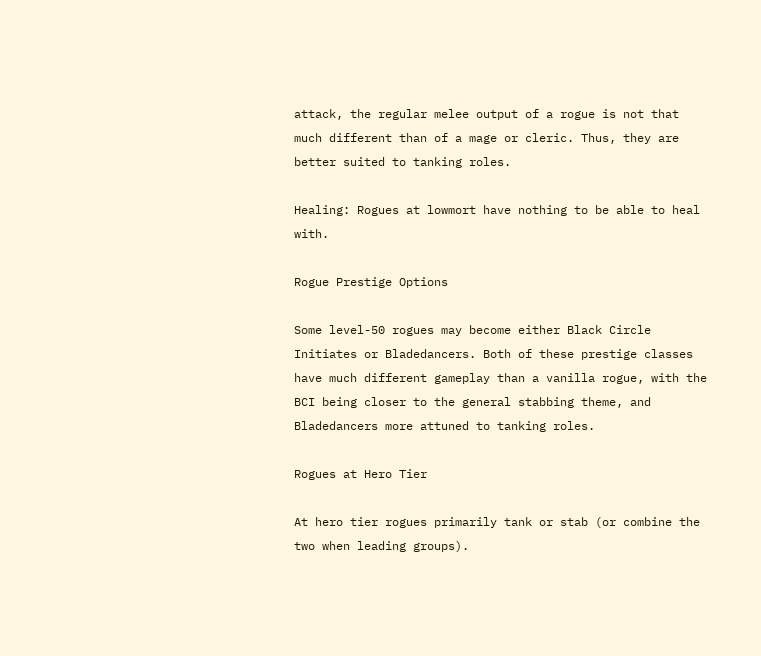attack, the regular melee output of a rogue is not that much different than of a mage or cleric. Thus, they are better suited to tanking roles.

Healing: Rogues at lowmort have nothing to be able to heal with.

Rogue Prestige Options

Some level-50 rogues may become either Black Circle Initiates or Bladedancers. Both of these prestige classes have much different gameplay than a vanilla rogue, with the BCI being closer to the general stabbing theme, and Bladedancers more attuned to tanking roles.

Rogues at Hero Tier

At hero tier rogues primarily tank or stab (or combine the two when leading groups).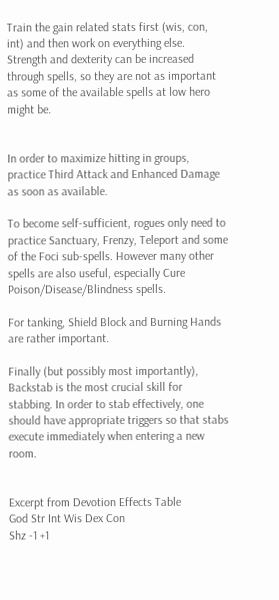Train the gain related stats first (wis, con, int) and then work on everything else. Strength and dexterity can be increased through spells, so they are not as important as some of the available spells at low hero might be.


In order to maximize hitting in groups, practice Third Attack and Enhanced Damage as soon as available.

To become self-sufficient, rogues only need to practice Sanctuary, Frenzy, Teleport and some of the Foci sub-spells. However many other spells are also useful, especially Cure Poison/Disease/Blindness spells.

For tanking, Shield Block and Burning Hands are rather important.

Finally (but possibly most importantly), Backstab is the most crucial skill for stabbing. In order to stab effectively, one should have appropriate triggers so that stabs execute immediately when entering a new room.


Excerpt from Devotion Effects Table
God Str Int Wis Dex Con
Shz -1 +1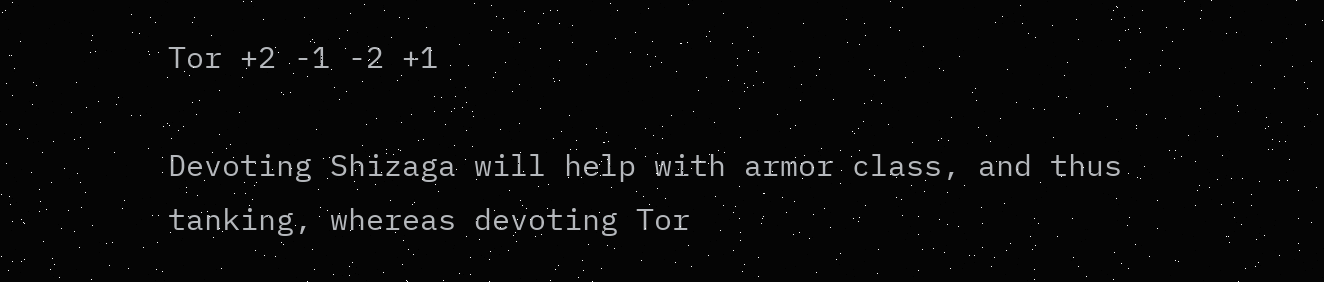Tor +2 -1 -2 +1

Devoting Shizaga will help with armor class, and thus tanking, whereas devoting Tor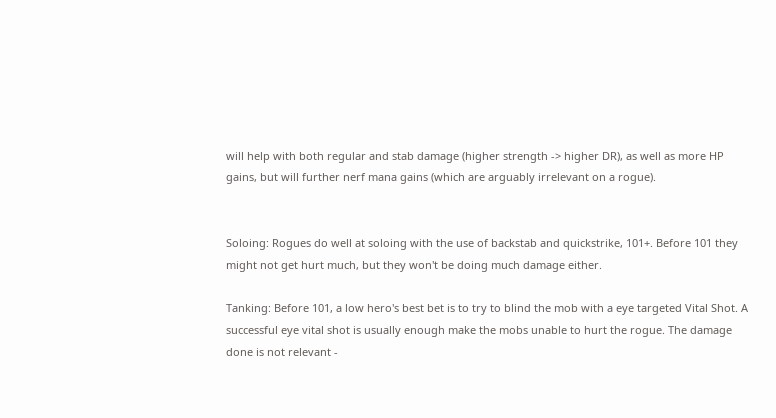will help with both regular and stab damage (higher strength -> higher DR), as well as more HP gains, but will further nerf mana gains (which are arguably irrelevant on a rogue).


Soloing: Rogues do well at soloing with the use of backstab and quickstrike, 101+. Before 101 they might not get hurt much, but they won't be doing much damage either.

Tanking: Before 101, a low hero's best bet is to try to blind the mob with a eye targeted Vital Shot. A successful eye vital shot is usually enough make the mobs unable to hurt the rogue. The damage done is not relevant -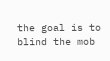the goal is to blind the mob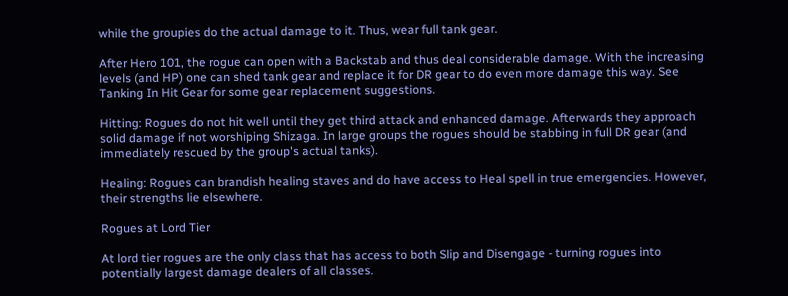while the groupies do the actual damage to it. Thus, wear full tank gear.

After Hero 101, the rogue can open with a Backstab and thus deal considerable damage. With the increasing levels (and HP) one can shed tank gear and replace it for DR gear to do even more damage this way. See Tanking In Hit Gear for some gear replacement suggestions.

Hitting: Rogues do not hit well until they get third attack and enhanced damage. Afterwards they approach solid damage if not worshiping Shizaga. In large groups the rogues should be stabbing in full DR gear (and immediately rescued by the group's actual tanks).

Healing: Rogues can brandish healing staves and do have access to Heal spell in true emergencies. However, their strengths lie elsewhere.

Rogues at Lord Tier

At lord tier rogues are the only class that has access to both Slip and Disengage - turning rogues into potentially largest damage dealers of all classes.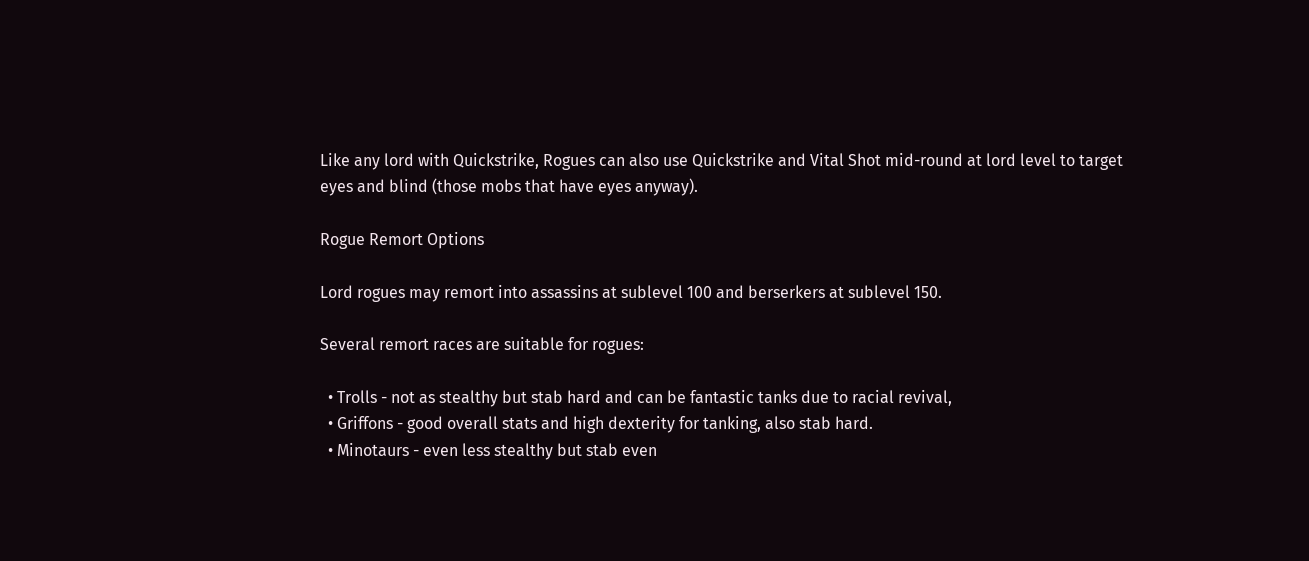Like any lord with Quickstrike, Rogues can also use Quickstrike and Vital Shot mid-round at lord level to target eyes and blind (those mobs that have eyes anyway).

Rogue Remort Options

Lord rogues may remort into assassins at sublevel 100 and berserkers at sublevel 150.

Several remort races are suitable for rogues:

  • Trolls - not as stealthy but stab hard and can be fantastic tanks due to racial revival,
  • Griffons - good overall stats and high dexterity for tanking, also stab hard.
  • Minotaurs - even less stealthy but stab even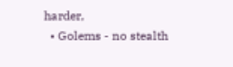harder,
  • Golems - no stealth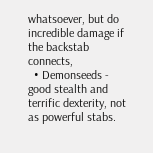whatsoever, but do incredible damage if the backstab connects,
  • Demonseeds - good stealth and terrific dexterity, not as powerful stabs.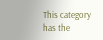This category has the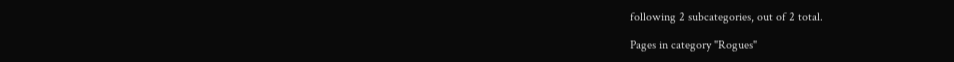following 2 subcategories, out of 2 total.

Pages in category "Rogues"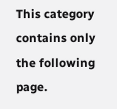This category contains only the following page.